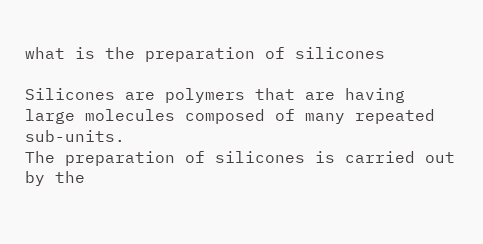what is the preparation of silicones

Silicones are polymers that are having large molecules composed of many repeated sub-units.
The preparation of silicones is carried out by the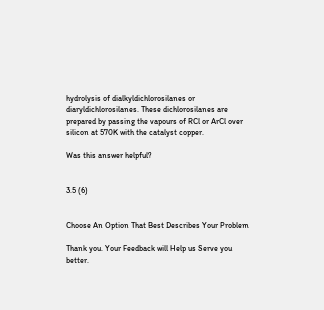hydrolysis of dialkyldichlorosilanes or diaryldichlorosilanes. These dichlorosilanes are prepared by passing the vapours of RCl or ArCl over silicon at 570K with the catalyst copper.

Was this answer helpful?


3.5 (6)


Choose An Option That Best Describes Your Problem

Thank you. Your Feedback will Help us Serve you better.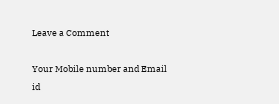Leave a Comment

Your Mobile number and Email id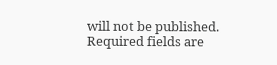will not be published. Required fields are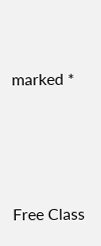marked *




Free Class